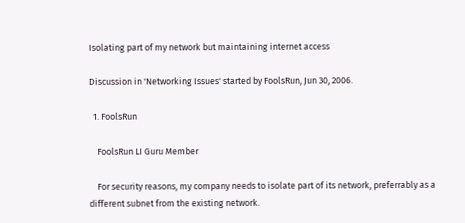Isolating part of my network but maintaining internet access

Discussion in 'Networking Issues' started by FoolsRun, Jun 30, 2006.

  1. FoolsRun

    FoolsRun LI Guru Member

    For security reasons, my company needs to isolate part of its network, preferrably as a different subnet from the existing network.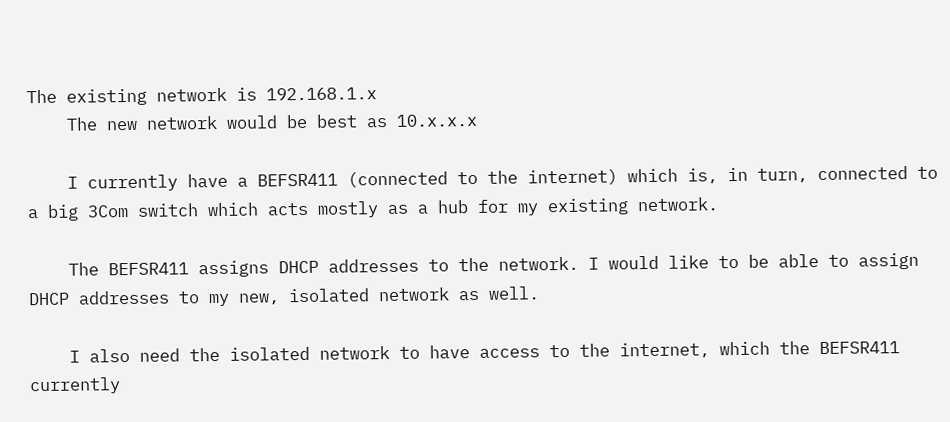The existing network is 192.168.1.x
    The new network would be best as 10.x.x.x

    I currently have a BEFSR411 (connected to the internet) which is, in turn, connected to a big 3Com switch which acts mostly as a hub for my existing network.

    The BEFSR411 assigns DHCP addresses to the network. I would like to be able to assign DHCP addresses to my new, isolated network as well.

    I also need the isolated network to have access to the internet, which the BEFSR411 currently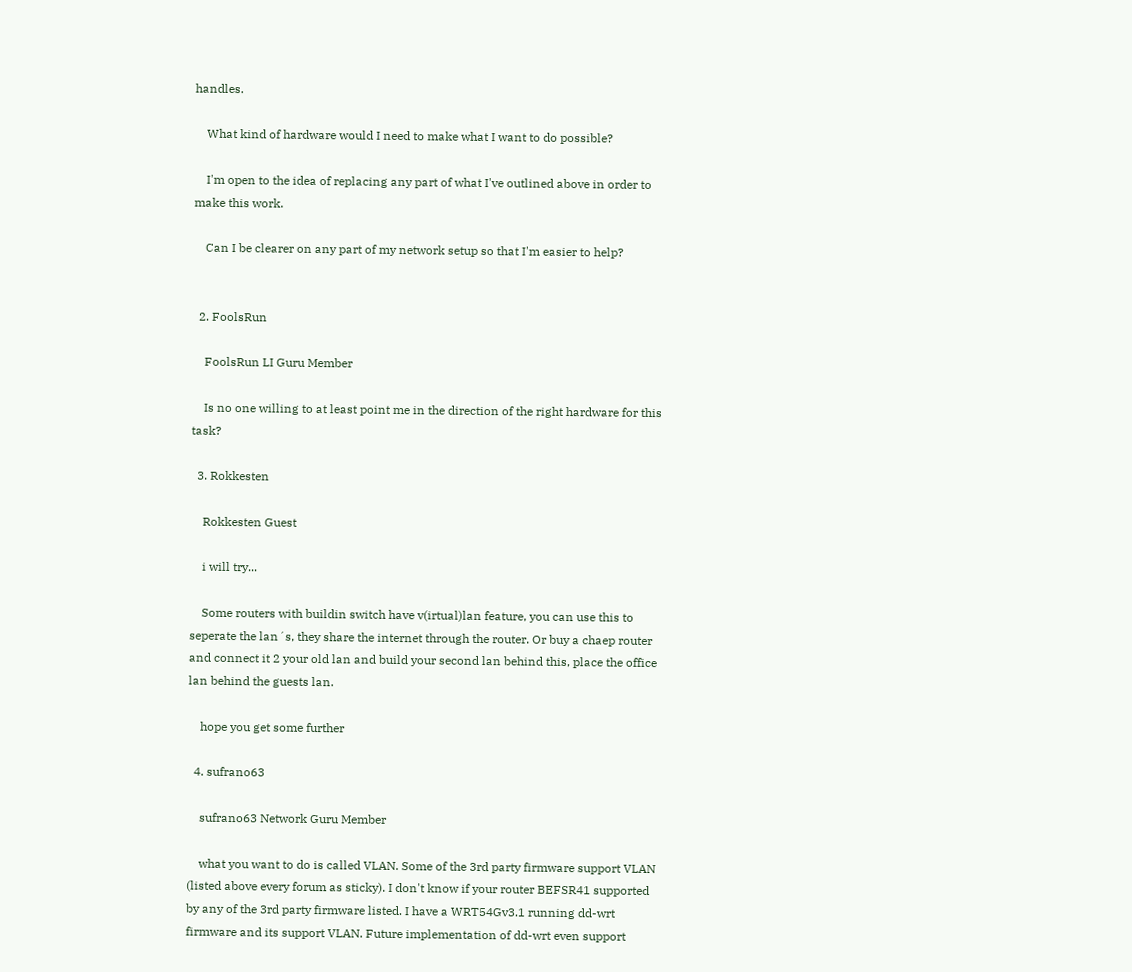handles.

    What kind of hardware would I need to make what I want to do possible?

    I'm open to the idea of replacing any part of what I've outlined above in order to make this work.

    Can I be clearer on any part of my network setup so that I'm easier to help?


  2. FoolsRun

    FoolsRun LI Guru Member

    Is no one willing to at least point me in the direction of the right hardware for this task?

  3. Rokkesten

    Rokkesten Guest

    i will try...

    Some routers with buildin switch have v(irtual)lan feature, you can use this to seperate the lan´s, they share the internet through the router. Or buy a chaep router and connect it 2 your old lan and build your second lan behind this, place the office lan behind the guests lan.

    hope you get some further

  4. sufrano63

    sufrano63 Network Guru Member

    what you want to do is called VLAN. Some of the 3rd party firmware support VLAN (listed above every forum as sticky). I don't know if your router BEFSR41 supported by any of the 3rd party firmware listed. I have a WRT54Gv3.1 running dd-wrt firmware and its support VLAN. Future implementation of dd-wrt even support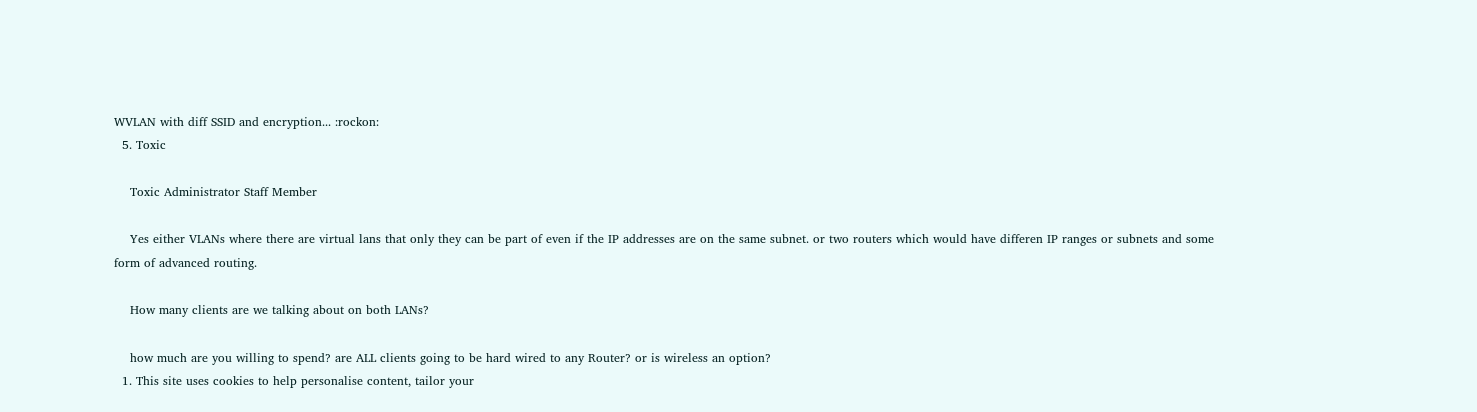WVLAN with diff SSID and encryption... :rockon:
  5. Toxic

    Toxic Administrator Staff Member

    Yes either VLANs where there are virtual lans that only they can be part of even if the IP addresses are on the same subnet. or two routers which would have differen IP ranges or subnets and some form of advanced routing.

    How many clients are we talking about on both LANs?

    how much are you willing to spend? are ALL clients going to be hard wired to any Router? or is wireless an option?
  1. This site uses cookies to help personalise content, tailor your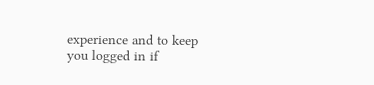experience and to keep you logged in if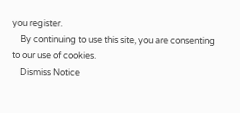you register.
    By continuing to use this site, you are consenting to our use of cookies.
    Dismiss Notice